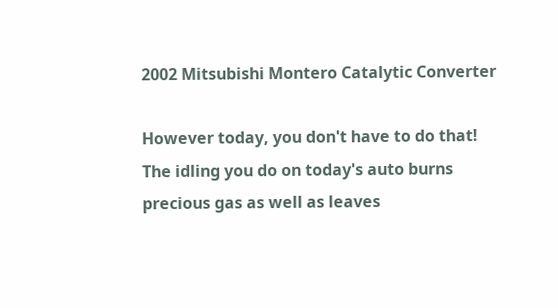2002 Mitsubishi Montero Catalytic Converter

However today, you don't have to do that! The idling you do on today's auto burns precious gas as well as leaves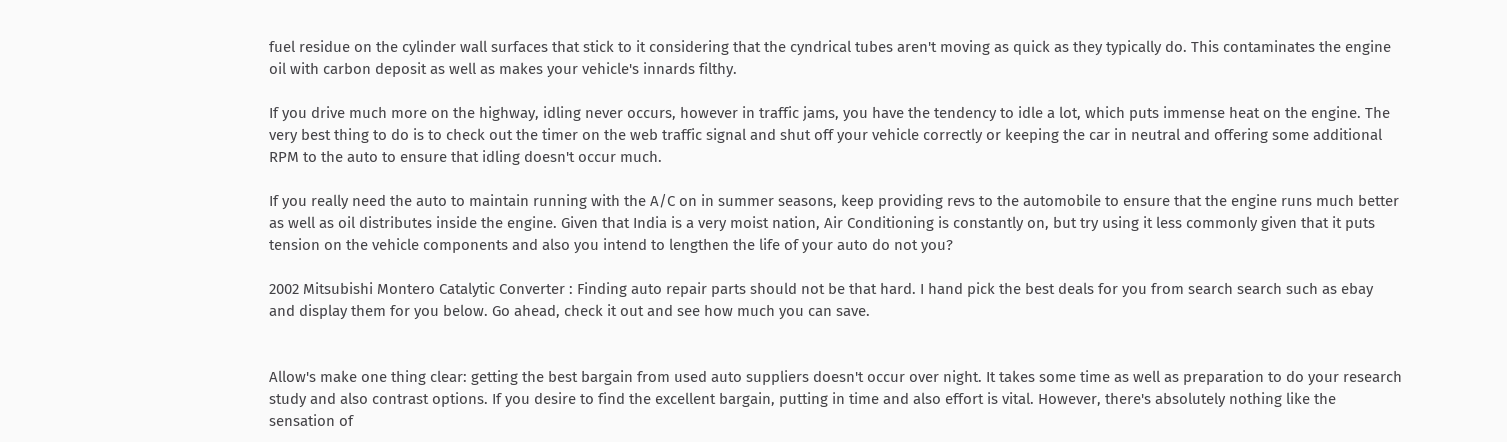fuel residue on the cylinder wall surfaces that stick to it considering that the cyndrical tubes aren't moving as quick as they typically do. This contaminates the engine oil with carbon deposit as well as makes your vehicle's innards filthy.

If you drive much more on the highway, idling never occurs, however in traffic jams, you have the tendency to idle a lot, which puts immense heat on the engine. The very best thing to do is to check out the timer on the web traffic signal and shut off your vehicle correctly or keeping the car in neutral and offering some additional RPM to the auto to ensure that idling doesn't occur much.

If you really need the auto to maintain running with the A/C on in summer seasons, keep providing revs to the automobile to ensure that the engine runs much better as well as oil distributes inside the engine. Given that India is a very moist nation, Air Conditioning is constantly on, but try using it less commonly given that it puts tension on the vehicle components and also you intend to lengthen the life of your auto do not you?

2002 Mitsubishi Montero Catalytic Converter : Finding auto repair parts should not be that hard. I hand pick the best deals for you from search search such as ebay and display them for you below. Go ahead, check it out and see how much you can save.


Allow's make one thing clear: getting the best bargain from used auto suppliers doesn't occur over night. It takes some time as well as preparation to do your research study and also contrast options. If you desire to find the excellent bargain, putting in time and also effort is vital. However, there's absolutely nothing like the sensation of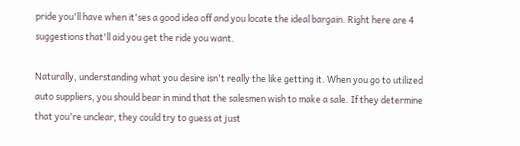pride you'll have when it'ses a good idea off and you locate the ideal bargain. Right here are 4 suggestions that'll aid you get the ride you want.

Naturally, understanding what you desire isn't really the like getting it. When you go to utilized auto suppliers, you should bear in mind that the salesmen wish to make a sale. If they determine that you're unclear, they could try to guess at just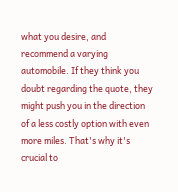what you desire, and recommend a varying automobile. If they think you doubt regarding the quote, they might push you in the direction of a less costly option with even more miles. That's why it's crucial to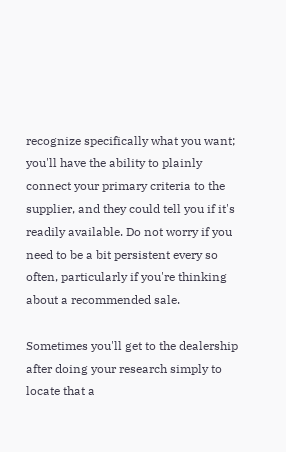recognize specifically what you want; you'll have the ability to plainly connect your primary criteria to the supplier, and they could tell you if it's readily available. Do not worry if you need to be a bit persistent every so often, particularly if you're thinking about a recommended sale.

Sometimes you'll get to the dealership after doing your research simply to locate that a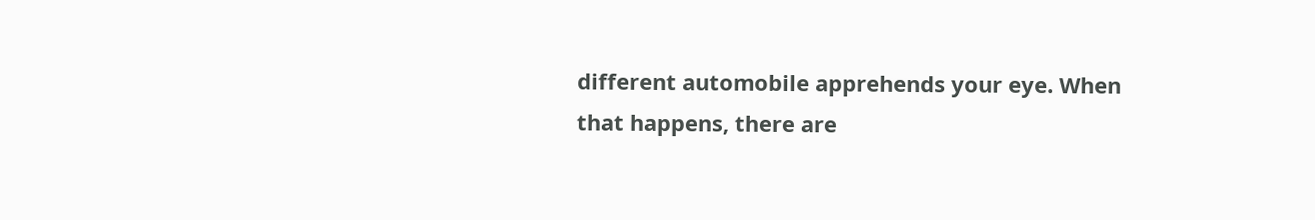different automobile apprehends your eye. When that happens, there are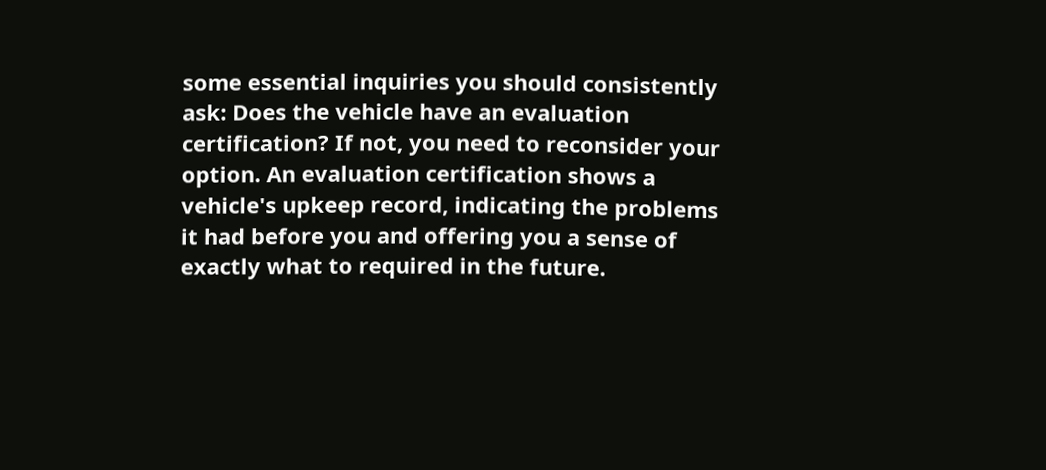some essential inquiries you should consistently ask: Does the vehicle have an evaluation certification? If not, you need to reconsider your option. An evaluation certification shows a vehicle's upkeep record, indicating the problems it had before you and offering you a sense of exactly what to required in the future.